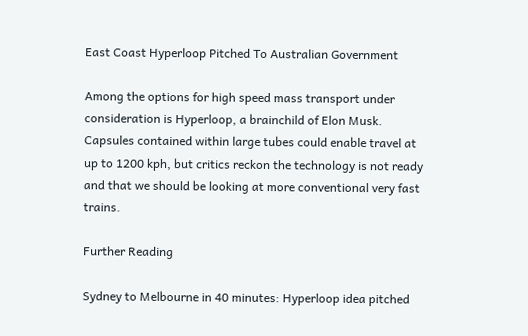East Coast Hyperloop Pitched To Australian Government

Among the options for high speed mass transport under consideration is Hyperloop, a brainchild of Elon Musk. Capsules contained within large tubes could enable travel at up to 1200 kph, but critics reckon the technology is not ready and that we should be looking at more conventional very fast trains.

Further Reading

Sydney to Melbourne in 40 minutes: Hyperloop idea pitched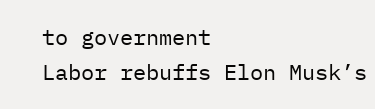to government
Labor rebuffs Elon Musk’s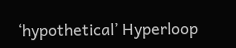‘hypothetical’ Hyperloop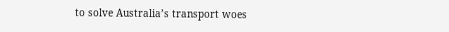to solve Australia’s transport woes